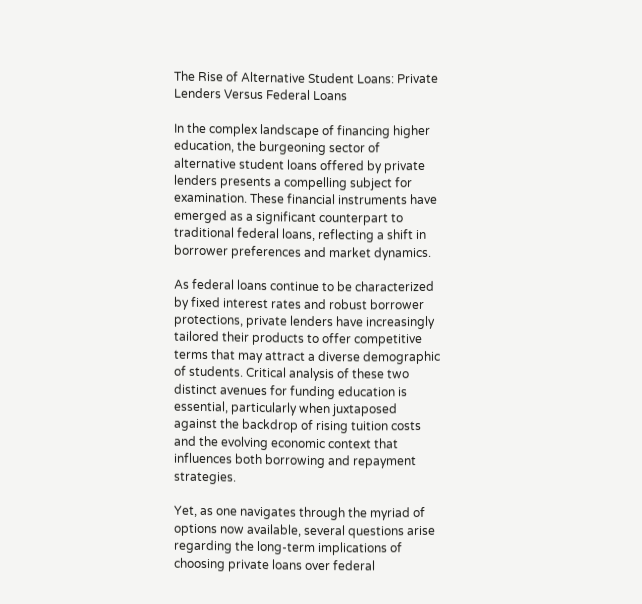The Rise of Alternative Student Loans: Private Lenders Versus Federal Loans

In the complex landscape of financing higher education, the burgeoning sector of alternative student loans offered by private lenders presents a compelling subject for examination. These financial instruments have emerged as a significant counterpart to traditional federal loans, reflecting a shift in borrower preferences and market dynamics.

As federal loans continue to be characterized by fixed interest rates and robust borrower protections, private lenders have increasingly tailored their products to offer competitive terms that may attract a diverse demographic of students. Critical analysis of these two distinct avenues for funding education is essential, particularly when juxtaposed against the backdrop of rising tuition costs and the evolving economic context that influences both borrowing and repayment strategies.

Yet, as one navigates through the myriad of options now available, several questions arise regarding the long-term implications of choosing private loans over federal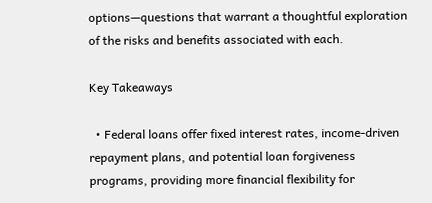options—questions that warrant a thoughtful exploration of the risks and benefits associated with each.

Key Takeaways

  • Federal loans offer fixed interest rates, income-driven repayment plans, and potential loan forgiveness programs, providing more financial flexibility for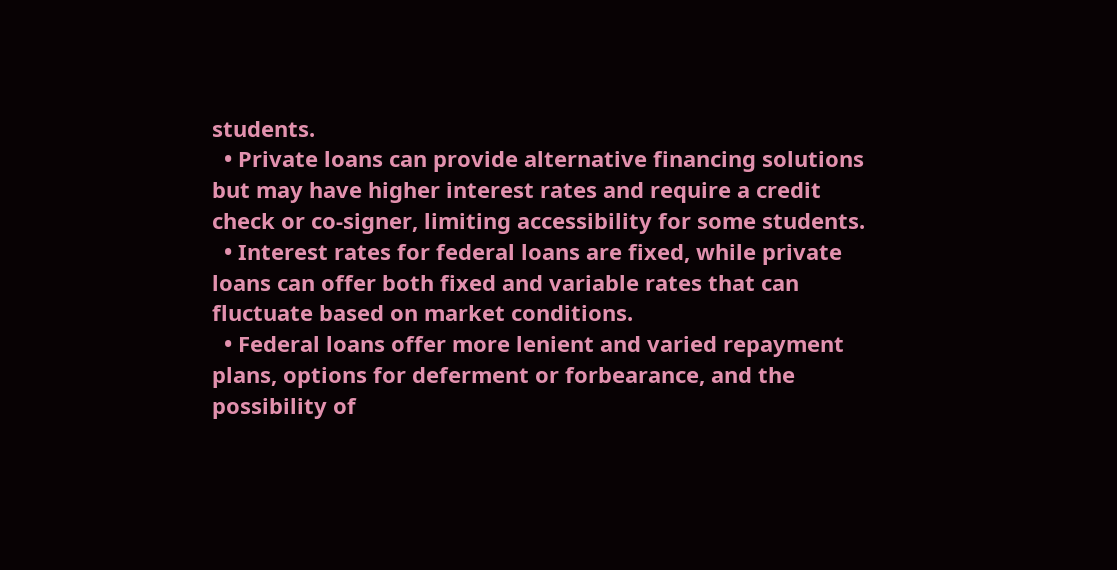students.
  • Private loans can provide alternative financing solutions but may have higher interest rates and require a credit check or co-signer, limiting accessibility for some students.
  • Interest rates for federal loans are fixed, while private loans can offer both fixed and variable rates that can fluctuate based on market conditions.
  • Federal loans offer more lenient and varied repayment plans, options for deferment or forbearance, and the possibility of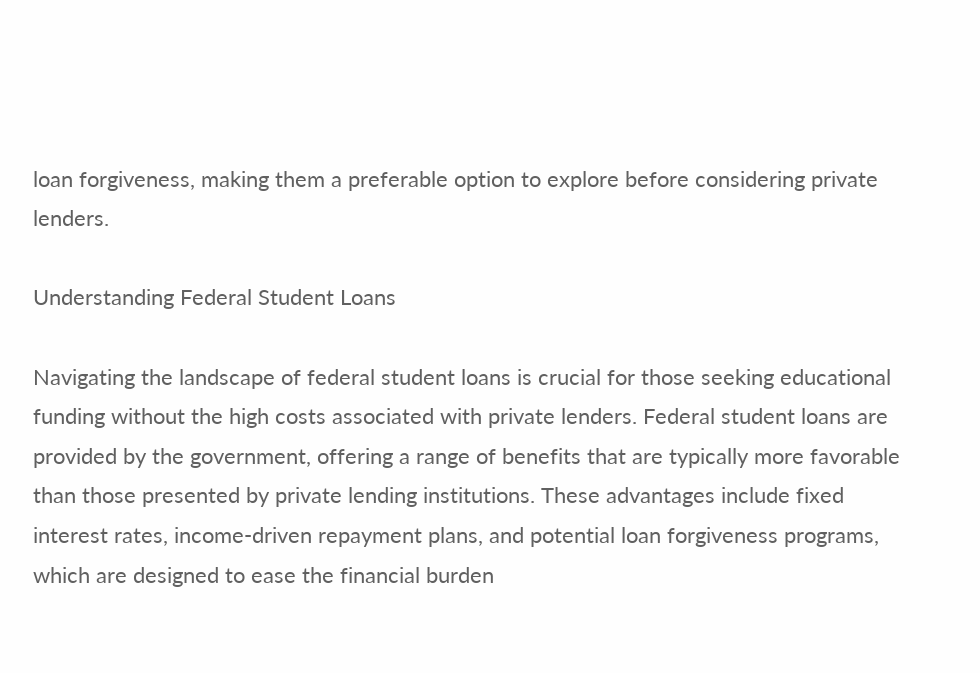loan forgiveness, making them a preferable option to explore before considering private lenders.

Understanding Federal Student Loans

Navigating the landscape of federal student loans is crucial for those seeking educational funding without the high costs associated with private lenders. Federal student loans are provided by the government, offering a range of benefits that are typically more favorable than those presented by private lending institutions. These advantages include fixed interest rates, income-driven repayment plans, and potential loan forgiveness programs, which are designed to ease the financial burden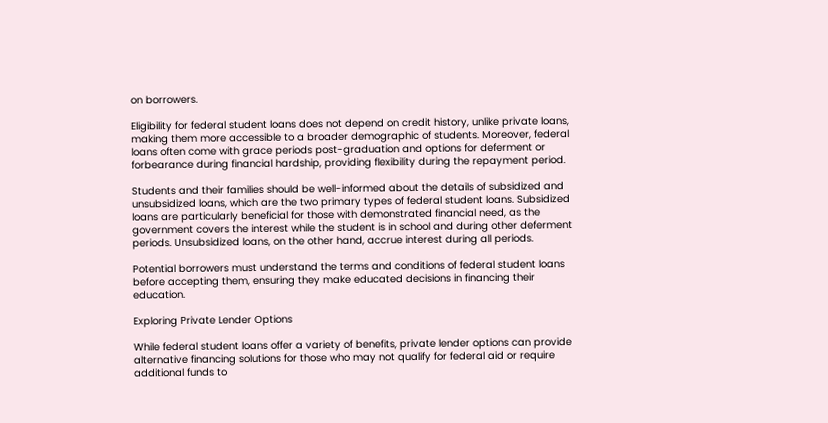on borrowers.

Eligibility for federal student loans does not depend on credit history, unlike private loans, making them more accessible to a broader demographic of students. Moreover, federal loans often come with grace periods post-graduation and options for deferment or forbearance during financial hardship, providing flexibility during the repayment period.

Students and their families should be well-informed about the details of subsidized and unsubsidized loans, which are the two primary types of federal student loans. Subsidized loans are particularly beneficial for those with demonstrated financial need, as the government covers the interest while the student is in school and during other deferment periods. Unsubsidized loans, on the other hand, accrue interest during all periods.

Potential borrowers must understand the terms and conditions of federal student loans before accepting them, ensuring they make educated decisions in financing their education.

Exploring Private Lender Options

While federal student loans offer a variety of benefits, private lender options can provide alternative financing solutions for those who may not qualify for federal aid or require additional funds to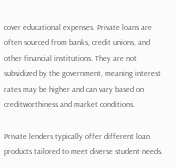cover educational expenses. Private loans are often sourced from banks, credit unions, and other financial institutions. They are not subsidized by the government, meaning interest rates may be higher and can vary based on creditworthiness and market conditions.

Private lenders typically offer different loan products tailored to meet diverse student needs.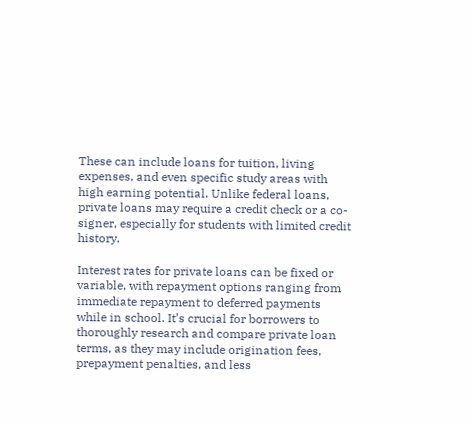These can include loans for tuition, living expenses, and even specific study areas with high earning potential. Unlike federal loans, private loans may require a credit check or a co-signer, especially for students with limited credit history.

Interest rates for private loans can be fixed or variable, with repayment options ranging from immediate repayment to deferred payments while in school. It’s crucial for borrowers to thoroughly research and compare private loan terms, as they may include origination fees, prepayment penalties, and less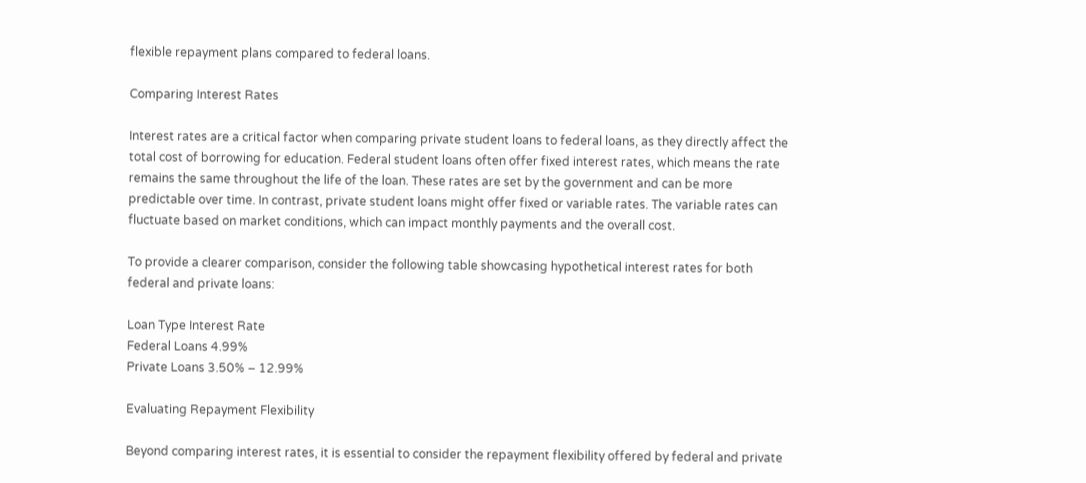flexible repayment plans compared to federal loans.

Comparing Interest Rates

Interest rates are a critical factor when comparing private student loans to federal loans, as they directly affect the total cost of borrowing for education. Federal student loans often offer fixed interest rates, which means the rate remains the same throughout the life of the loan. These rates are set by the government and can be more predictable over time. In contrast, private student loans might offer fixed or variable rates. The variable rates can fluctuate based on market conditions, which can impact monthly payments and the overall cost.

To provide a clearer comparison, consider the following table showcasing hypothetical interest rates for both federal and private loans:

Loan Type Interest Rate
Federal Loans 4.99%
Private Loans 3.50% – 12.99%

Evaluating Repayment Flexibility

Beyond comparing interest rates, it is essential to consider the repayment flexibility offered by federal and private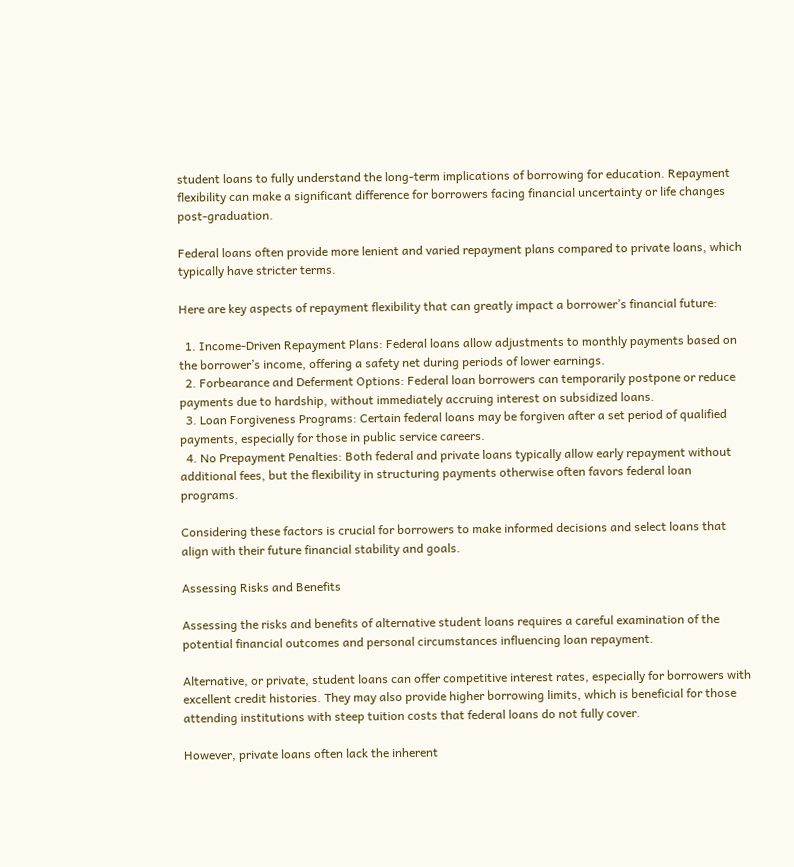student loans to fully understand the long-term implications of borrowing for education. Repayment flexibility can make a significant difference for borrowers facing financial uncertainty or life changes post-graduation.

Federal loans often provide more lenient and varied repayment plans compared to private loans, which typically have stricter terms.

Here are key aspects of repayment flexibility that can greatly impact a borrower’s financial future:

  1. Income-Driven Repayment Plans: Federal loans allow adjustments to monthly payments based on the borrower’s income, offering a safety net during periods of lower earnings.
  2. Forbearance and Deferment Options: Federal loan borrowers can temporarily postpone or reduce payments due to hardship, without immediately accruing interest on subsidized loans.
  3. Loan Forgiveness Programs: Certain federal loans may be forgiven after a set period of qualified payments, especially for those in public service careers.
  4. No Prepayment Penalties: Both federal and private loans typically allow early repayment without additional fees, but the flexibility in structuring payments otherwise often favors federal loan programs.

Considering these factors is crucial for borrowers to make informed decisions and select loans that align with their future financial stability and goals.

Assessing Risks and Benefits

Assessing the risks and benefits of alternative student loans requires a careful examination of the potential financial outcomes and personal circumstances influencing loan repayment.

Alternative, or private, student loans can offer competitive interest rates, especially for borrowers with excellent credit histories. They may also provide higher borrowing limits, which is beneficial for those attending institutions with steep tuition costs that federal loans do not fully cover.

However, private loans often lack the inherent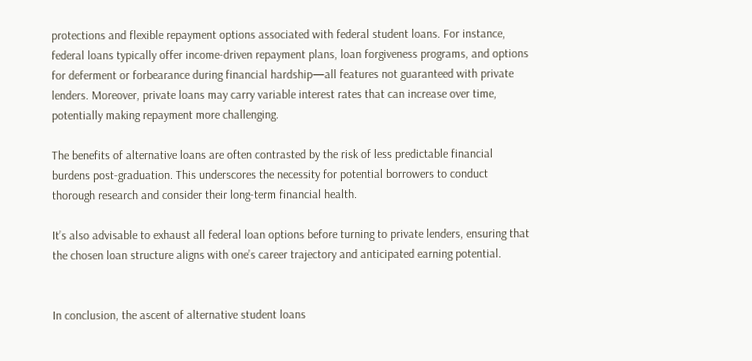protections and flexible repayment options associated with federal student loans. For instance, federal loans typically offer income-driven repayment plans, loan forgiveness programs, and options for deferment or forbearance during financial hardship—all features not guaranteed with private lenders. Moreover, private loans may carry variable interest rates that can increase over time, potentially making repayment more challenging.

The benefits of alternative loans are often contrasted by the risk of less predictable financial burdens post-graduation. This underscores the necessity for potential borrowers to conduct thorough research and consider their long-term financial health.

It’s also advisable to exhaust all federal loan options before turning to private lenders, ensuring that the chosen loan structure aligns with one’s career trajectory and anticipated earning potential.


In conclusion, the ascent of alternative student loans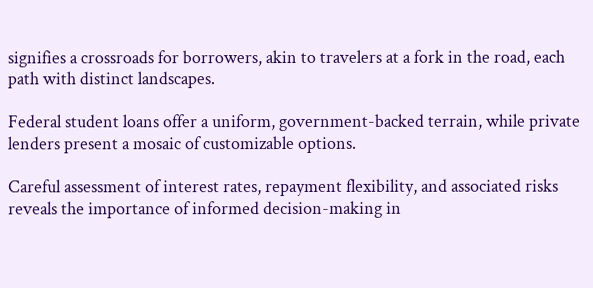signifies a crossroads for borrowers, akin to travelers at a fork in the road, each path with distinct landscapes.

Federal student loans offer a uniform, government-backed terrain, while private lenders present a mosaic of customizable options.

Careful assessment of interest rates, repayment flexibility, and associated risks reveals the importance of informed decision-making in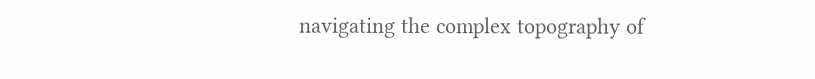navigating the complex topography of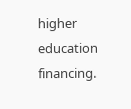higher education financing.